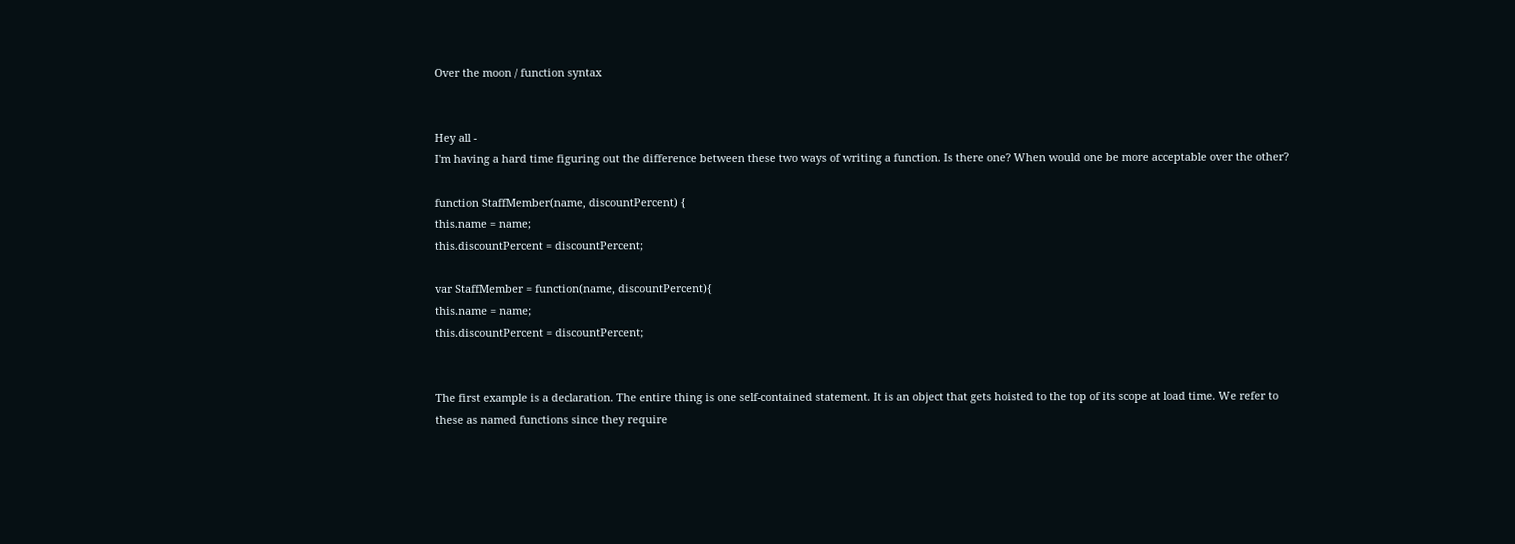Over the moon / function syntax


Hey all -
I'm having a hard time figuring out the difference between these two ways of writing a function. Is there one? When would one be more acceptable over the other?

function StaffMember(name, discountPercent) {
this.name = name;
this.discountPercent = discountPercent;

var StaffMember = function(name, discountPercent){
this.name = name;
this.discountPercent = discountPercent;


The first example is a declaration. The entire thing is one self-contained statement. It is an object that gets hoisted to the top of its scope at load time. We refer to these as named functions since they require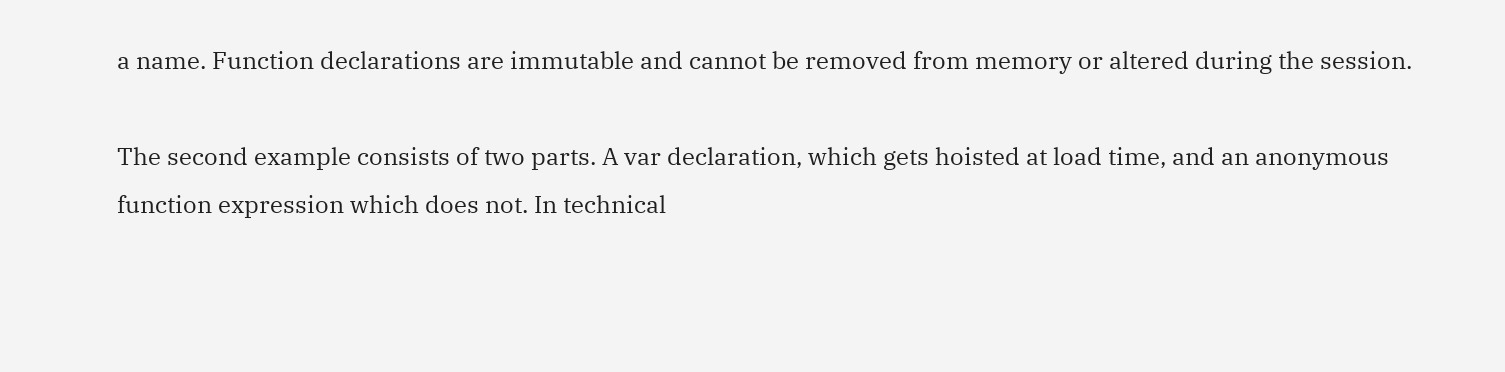a name. Function declarations are immutable and cannot be removed from memory or altered during the session.

The second example consists of two parts. A var declaration, which gets hoisted at load time, and an anonymous function expression which does not. In technical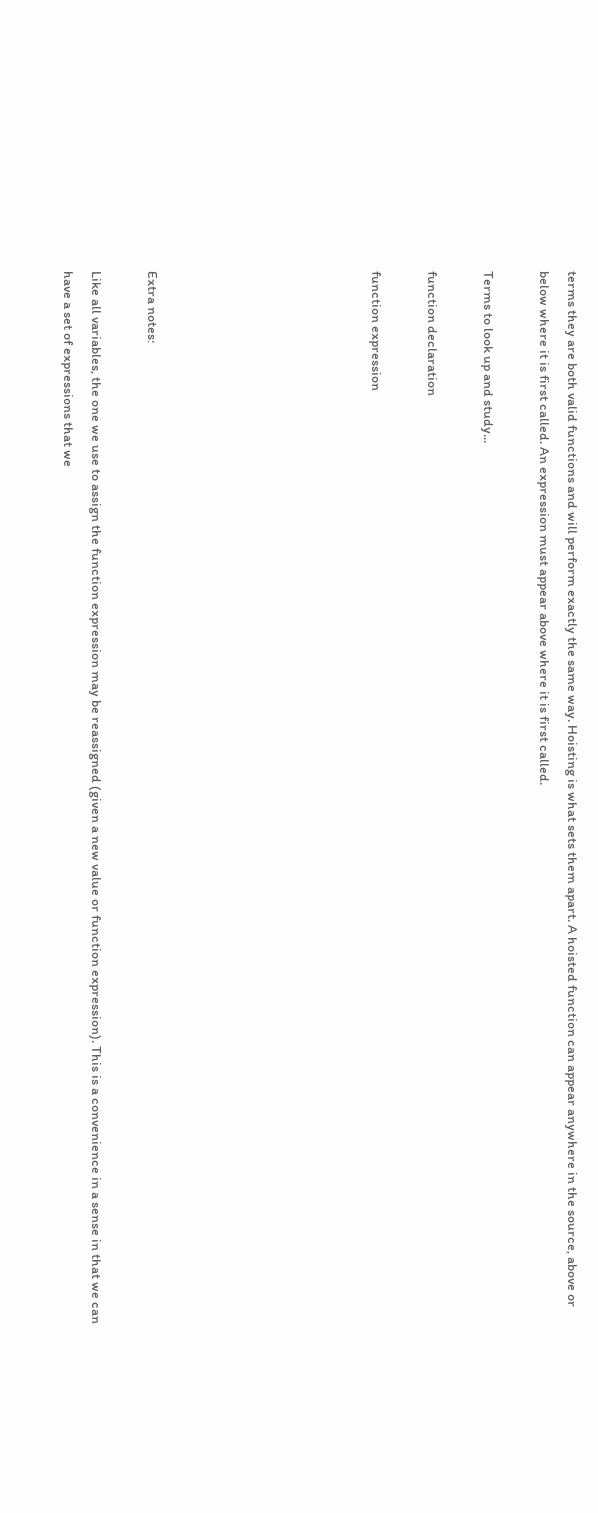terms they are both valid functions and will perform exactly the same way. Hoisting is what sets them apart. A hoisted function can appear anywhere in the source, above or below where it is first called. An expression must appear above where it is first called.

Terms to look up and study...

function declaration

function expression







Extra notes:

Like all variables, the one we use to assign the function expression may be reassigned (given a new value or function expression). This is a convenience in a sense in that we can have a set of expressions that we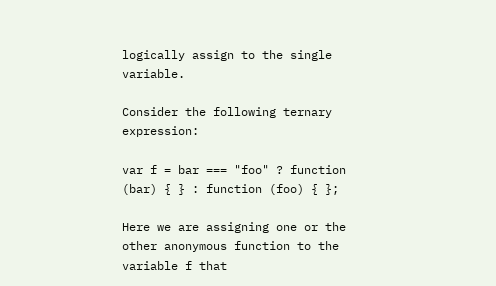logically assign to the single variable.

Consider the following ternary expression:

var f = bar === "foo" ? function (bar) { } : function (foo) { };

Here we are assigning one or the other anonymous function to the variable f that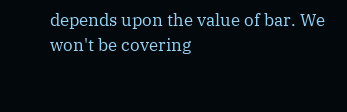depends upon the value of bar. We won't be covering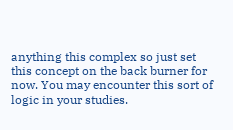anything this complex so just set this concept on the back burner for now. You may encounter this sort of logic in your studies.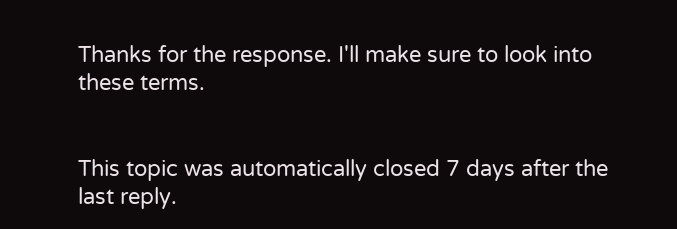Thanks for the response. I'll make sure to look into these terms.


This topic was automatically closed 7 days after the last reply.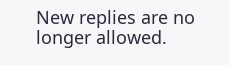New replies are no longer allowed.